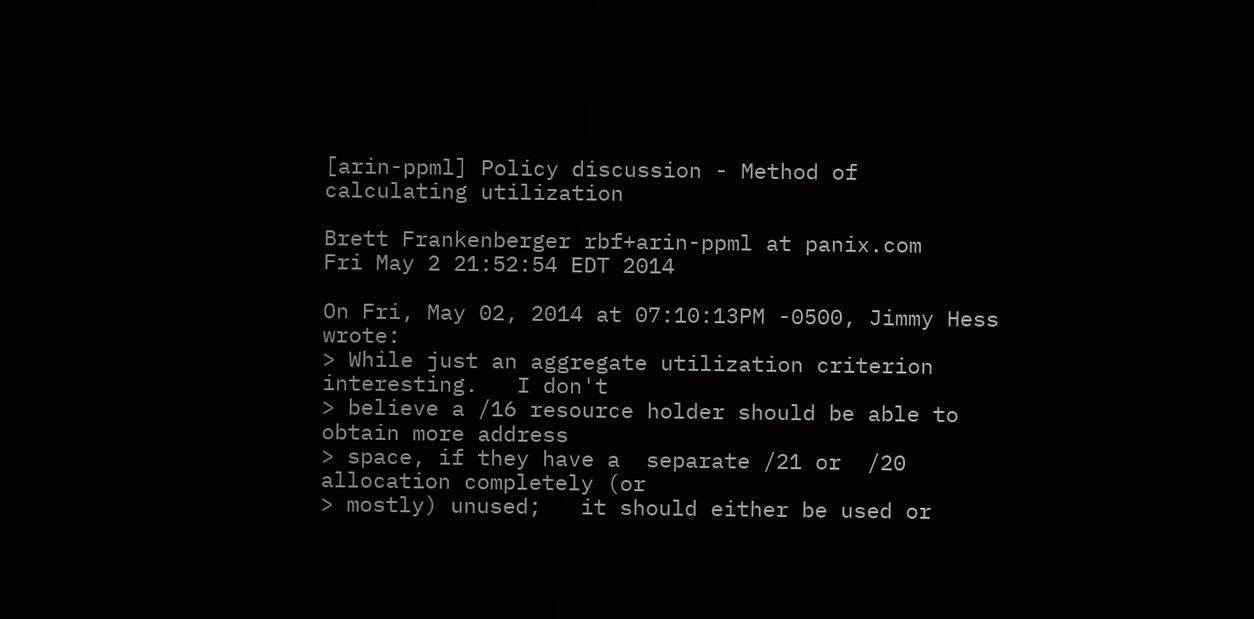[arin-ppml] Policy discussion - Method of calculating utilization

Brett Frankenberger rbf+arin-ppml at panix.com
Fri May 2 21:52:54 EDT 2014

On Fri, May 02, 2014 at 07:10:13PM -0500, Jimmy Hess wrote:
> While just an aggregate utilization criterion interesting.   I don't
> believe a /16 resource holder should be able to obtain more address
> space, if they have a  separate /21 or  /20 allocation completely (or
> mostly) unused;   it should either be used or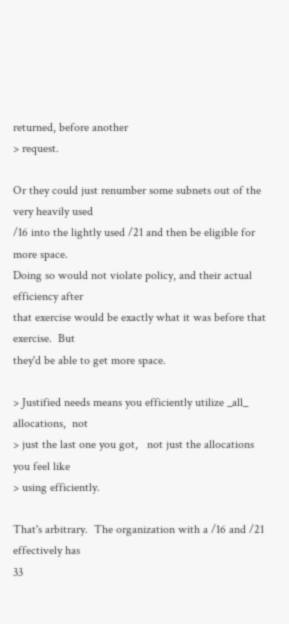returned, before another
> request.

Or they could just renumber some subnets out of the very heavily used
/16 into the lightly used /21 and then be eligible for more space.
Doing so would not violate policy, and their actual efficiency after
that exercise would be exactly what it was before that exercise.  But
they'd be able to get more space.

> Justified needs means you efficiently utilize _all_  allocations,  not
> just the last one you got,   not just the allocations you feel like
> using efficiently.

That's arbitrary.  The organization with a /16 and /21 effectively has
33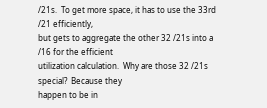/21s.  To get more space, it has to use the 33rd /21 efficiently,
but gets to aggregate the other 32 /21s into a /16 for the efficient
utilization calculation.  Why are those 32 /21s special?  Because they
happen to be in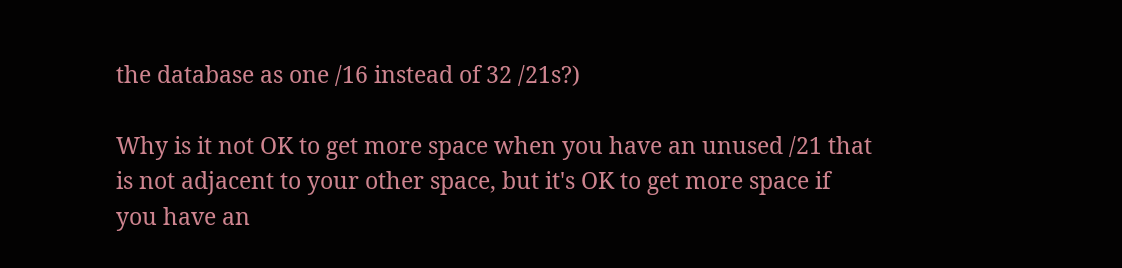the database as one /16 instead of 32 /21s?)

Why is it not OK to get more space when you have an unused /21 that
is not adjacent to your other space, but it's OK to get more space if
you have an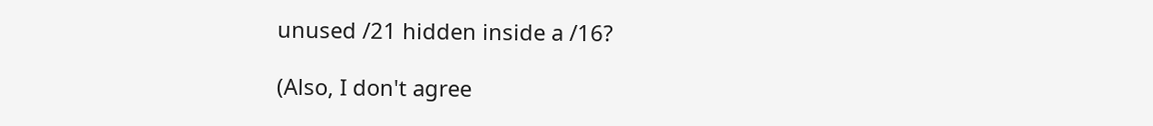unused /21 hidden inside a /16?

(Also, I don't agree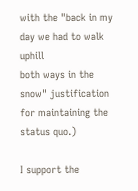with the "back in my day we had to walk uphill
both ways in the snow" justification for maintaining the status quo.)

I support the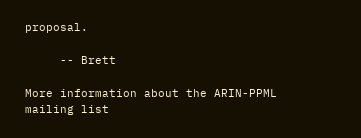proposal.

     -- Brett

More information about the ARIN-PPML mailing list